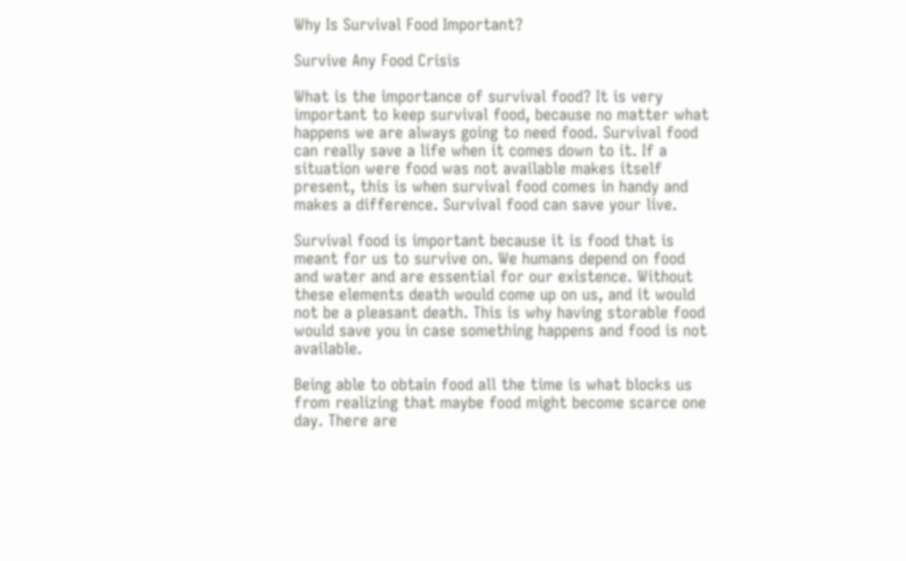Why Is Survival Food Important?

Survive Any Food Crisis

What is the importance of survival food? It is very important to keep survival food, because no matter what happens we are always going to need food. Survival food can really save a life when it comes down to it. If a situation were food was not available makes itself present, this is when survival food comes in handy and makes a difference. Survival food can save your live.

Survival food is important because it is food that is meant for us to survive on. We humans depend on food and water and are essential for our existence. Without these elements death would come up on us, and it would not be a pleasant death. This is why having storable food would save you in case something happens and food is not available.

Being able to obtain food all the time is what blocks us from realizing that maybe food might become scarce one day. There are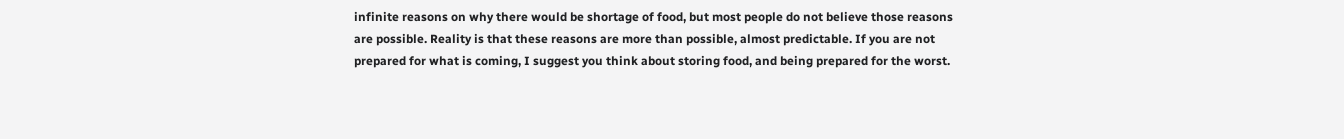infinite reasons on why there would be shortage of food, but most people do not believe those reasons are possible. Reality is that these reasons are more than possible, almost predictable. If you are not prepared for what is coming, I suggest you think about storing food, and being prepared for the worst.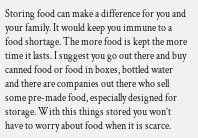Storing food can make a difference for you and your family. It would keep you immune to a food shortage. The more food is kept the more time it lasts. I suggest you go out there and buy canned food or food in boxes, bottled water and there are companies out there who sell some pre-made food, especially designed for storage. With this things stored you won’t have to worry about food when it is scarce.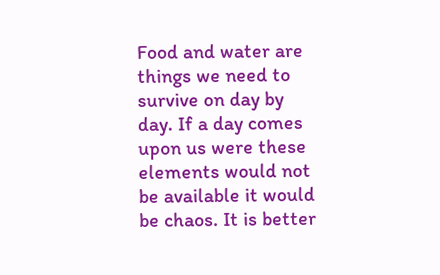Food and water are things we need to survive on day by day. If a day comes upon us were these elements would not be available it would be chaos. It is better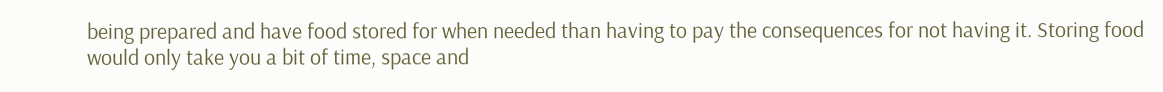being prepared and have food stored for when needed than having to pay the consequences for not having it. Storing food would only take you a bit of time, space and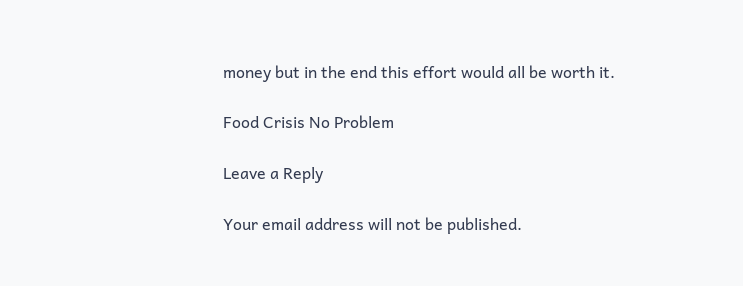money but in the end this effort would all be worth it.

Food Crisis No Problem

Leave a Reply

Your email address will not be published.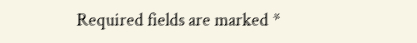Required fields are marked *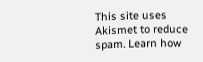This site uses Akismet to reduce spam. Learn how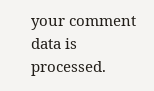your comment data is processed.